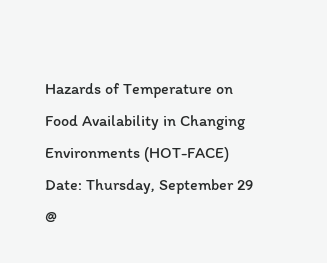Hazards of Temperature on Food Availability in Changing Environments (HOT-FACE)
Date: Thursday, September 29 @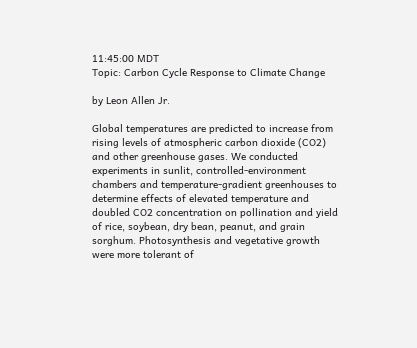11:45:00 MDT
Topic: Carbon Cycle Response to Climate Change

by Leon Allen Jr.

Global temperatures are predicted to increase from rising levels of atmospheric carbon dioxide (CO2) and other greenhouse gases. We conducted experiments in sunlit, controlled-environment chambers and temperature-gradient greenhouses to determine effects of elevated temperature and doubled CO2 concentration on pollination and yield of rice, soybean, dry bean, peanut, and grain sorghum. Photosynthesis and vegetative growth were more tolerant of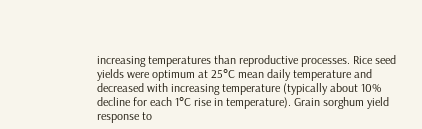increasing temperatures than reproductive processes. Rice seed yields were optimum at 25°C mean daily temperature and decreased with increasing temperature (typically about 10% decline for each 1°C rise in temperature). Grain sorghum yield response to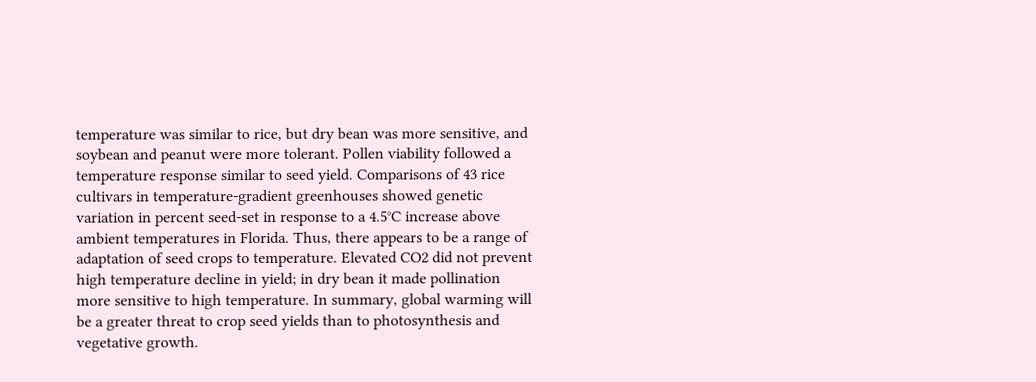temperature was similar to rice, but dry bean was more sensitive, and soybean and peanut were more tolerant. Pollen viability followed a temperature response similar to seed yield. Comparisons of 43 rice cultivars in temperature-gradient greenhouses showed genetic variation in percent seed-set in response to a 4.5°C increase above ambient temperatures in Florida. Thus, there appears to be a range of adaptation of seed crops to temperature. Elevated CO2 did not prevent high temperature decline in yield; in dry bean it made pollination more sensitive to high temperature. In summary, global warming will be a greater threat to crop seed yields than to photosynthesis and vegetative growth.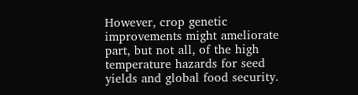However, crop genetic improvements might ameliorate part, but not all, of the high temperature hazards for seed yields and global food security.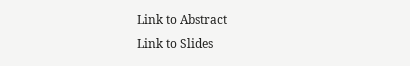Link to Abstract
Link to Slides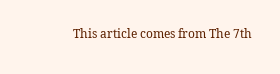This article comes from The 7th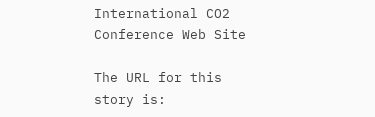International CO2 Conference Web Site

The URL for this story is: